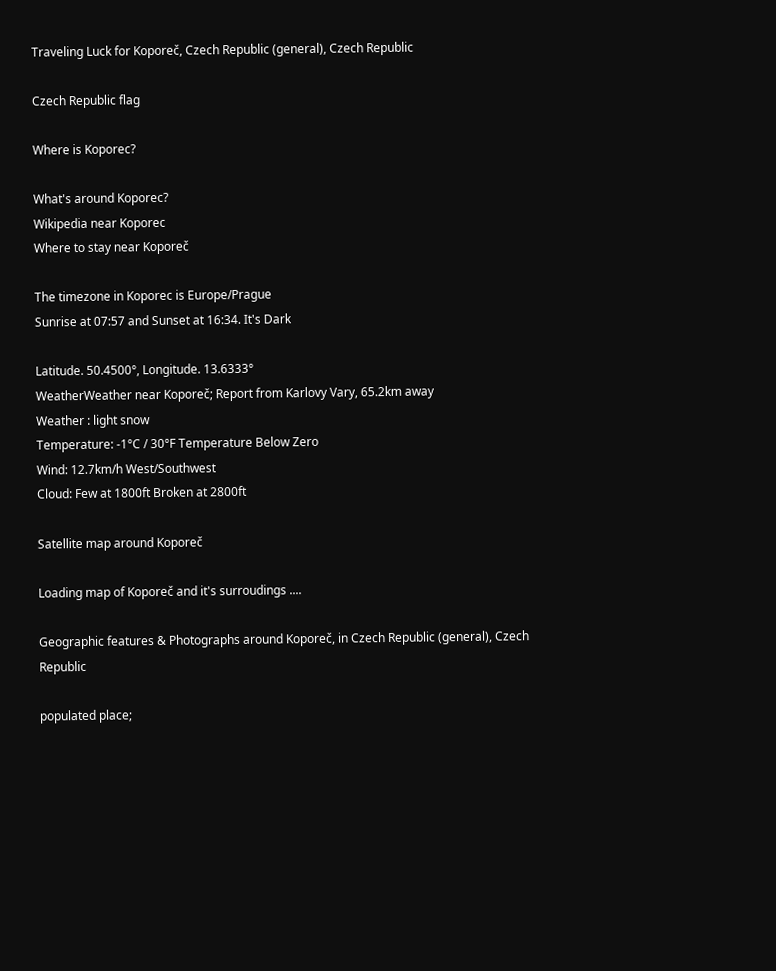Traveling Luck for Koporeč, Czech Republic (general), Czech Republic

Czech Republic flag

Where is Koporec?

What's around Koporec?
Wikipedia near Koporec
Where to stay near Koporeč

The timezone in Koporec is Europe/Prague
Sunrise at 07:57 and Sunset at 16:34. It's Dark

Latitude. 50.4500°, Longitude. 13.6333°
WeatherWeather near Koporeč; Report from Karlovy Vary, 65.2km away
Weather : light snow
Temperature: -1°C / 30°F Temperature Below Zero
Wind: 12.7km/h West/Southwest
Cloud: Few at 1800ft Broken at 2800ft

Satellite map around Koporeč

Loading map of Koporeč and it's surroudings ....

Geographic features & Photographs around Koporeč, in Czech Republic (general), Czech Republic

populated place;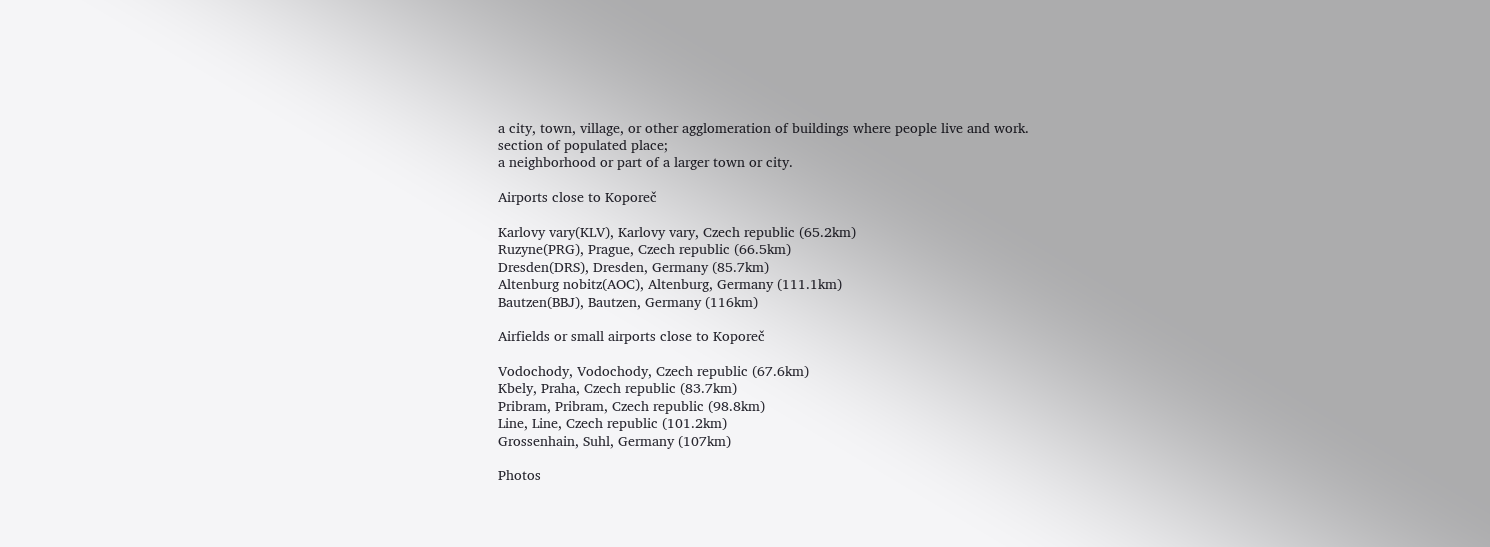a city, town, village, or other agglomeration of buildings where people live and work.
section of populated place;
a neighborhood or part of a larger town or city.

Airports close to Koporeč

Karlovy vary(KLV), Karlovy vary, Czech republic (65.2km)
Ruzyne(PRG), Prague, Czech republic (66.5km)
Dresden(DRS), Dresden, Germany (85.7km)
Altenburg nobitz(AOC), Altenburg, Germany (111.1km)
Bautzen(BBJ), Bautzen, Germany (116km)

Airfields or small airports close to Koporeč

Vodochody, Vodochody, Czech republic (67.6km)
Kbely, Praha, Czech republic (83.7km)
Pribram, Pribram, Czech republic (98.8km)
Line, Line, Czech republic (101.2km)
Grossenhain, Suhl, Germany (107km)

Photos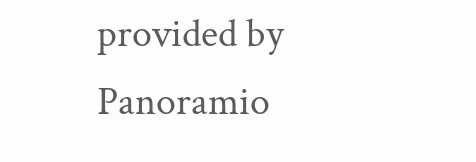provided by Panoramio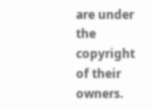are under the copyright of their owners.